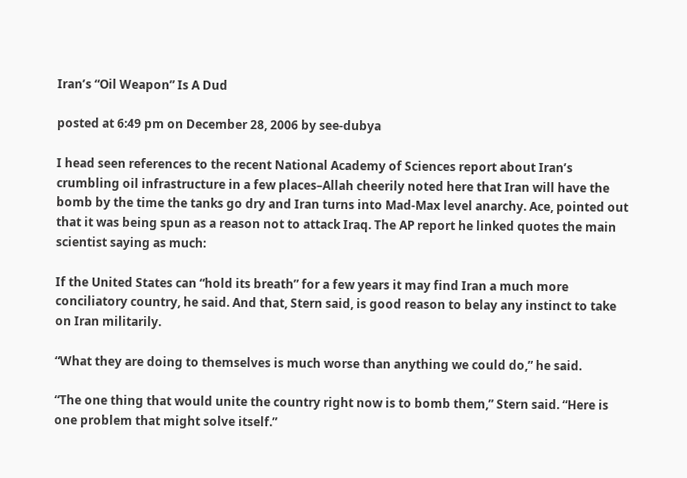Iran’s “Oil Weapon” Is A Dud

posted at 6:49 pm on December 28, 2006 by see-dubya

I head seen references to the recent National Academy of Sciences report about Iran’s crumbling oil infrastructure in a few places–Allah cheerily noted here that Iran will have the bomb by the time the tanks go dry and Iran turns into Mad-Max level anarchy. Ace, pointed out that it was being spun as a reason not to attack Iraq. The AP report he linked quotes the main scientist saying as much:

If the United States can “hold its breath” for a few years it may find Iran a much more conciliatory country, he said. And that, Stern said, is good reason to belay any instinct to take on Iran militarily.

“What they are doing to themselves is much worse than anything we could do,” he said.

“The one thing that would unite the country right now is to bomb them,” Stern said. “Here is one problem that might solve itself.”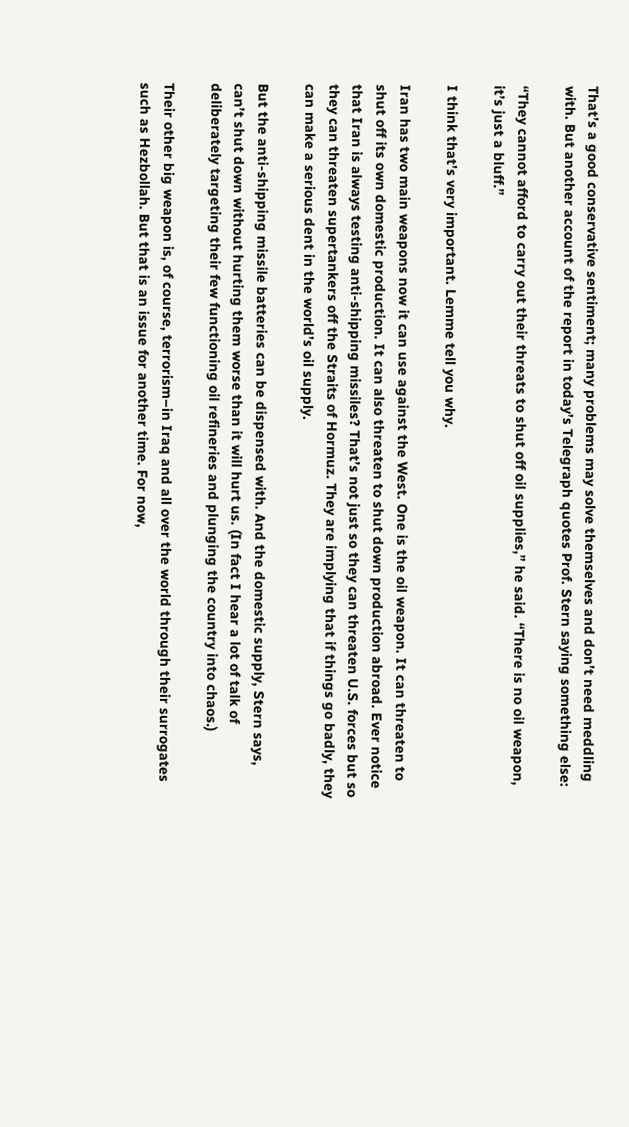That’s a good conservative sentiment; many problems may solve themselves and don’t need meddling with. But another account of the report in today’s Telegraph quotes Prof. Stern saying something else:

“They cannot afford to carry out their threats to shut off oil supplies,” he said. “There is no oil weapon, it’s just a bluff.”

I think that’s very important. Lemme tell you why.

Iran has two main weapons now it can use against the West. One is the oil weapon. It can threaten to shut off its own domestic production. It can also threaten to shut down production abroad. Ever notice that Iran is always testing anti-shipping missiles? That’s not just so they can threaten U.S. forces but so they can threaten supertankers off the Straits of Hormuz. They are implying that if things go badly, they can make a serious dent in the world’s oil supply.

But the anti-shipping missile batteries can be dispensed with. And the domestic supply, Stern says, can’t shut down without hurting them worse than it will hurt us. (In fact I hear a lot of talk of deliberately targeting their few functioning oil refineries and plunging the country into chaos.)

Their other big weapon is, of course, terrorism–in Iraq and all over the world through their surrogates such as Hezbollah. But that is an issue for another time. For now,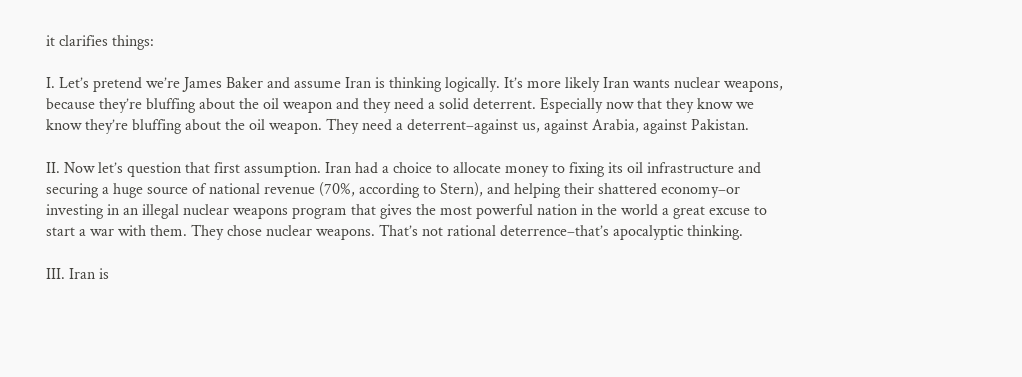it clarifies things:

I. Let’s pretend we’re James Baker and assume Iran is thinking logically. It’s more likely Iran wants nuclear weapons, because they’re bluffing about the oil weapon and they need a solid deterrent. Especially now that they know we know they’re bluffing about the oil weapon. They need a deterrent–against us, against Arabia, against Pakistan.

II. Now let’s question that first assumption. Iran had a choice to allocate money to fixing its oil infrastructure and securing a huge source of national revenue (70%, according to Stern), and helping their shattered economy–or investing in an illegal nuclear weapons program that gives the most powerful nation in the world a great excuse to start a war with them. They chose nuclear weapons. That’s not rational deterrence–that’s apocalyptic thinking.

III. Iran is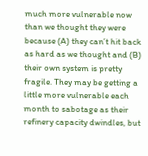much more vulnerable now than we thought they were because (A) they can’t hit back as hard as we thought and (B) their own system is pretty fragile. They may be getting a little more vulnerable each month to sabotage as their refinery capacity dwindles, but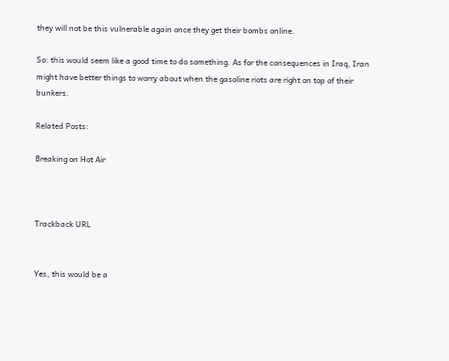they will not be this vulnerable again once they get their bombs online.

So: this would seem like a good time to do something. As for the consequences in Iraq, Iran might have better things to worry about when the gasoline riots are right on top of their bunkers.

Related Posts:

Breaking on Hot Air



Trackback URL


Yes, this would be a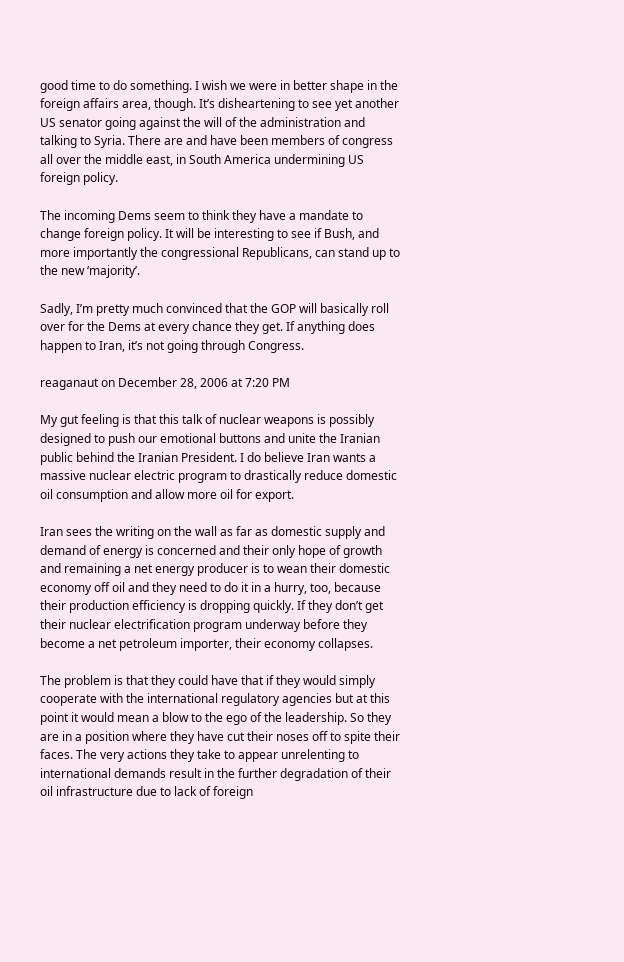good time to do something. I wish we were in better shape in the foreign affairs area, though. It’s disheartening to see yet another US senator going against the will of the administration and talking to Syria. There are and have been members of congress all over the middle east, in South America undermining US foreign policy.

The incoming Dems seem to think they have a mandate to change foreign policy. It will be interesting to see if Bush, and more importantly the congressional Republicans, can stand up to the new ‘majority’.

Sadly, I’m pretty much convinced that the GOP will basically roll over for the Dems at every chance they get. If anything does happen to Iran, it’s not going through Congress.

reaganaut on December 28, 2006 at 7:20 PM

My gut feeling is that this talk of nuclear weapons is possibly designed to push our emotional buttons and unite the Iranian public behind the Iranian President. I do believe Iran wants a massive nuclear electric program to drastically reduce domestic oil consumption and allow more oil for export.

Iran sees the writing on the wall as far as domestic supply and demand of energy is concerned and their only hope of growth and remaining a net energy producer is to wean their domestic economy off oil and they need to do it in a hurry, too, because their production efficiency is dropping quickly. If they don’t get their nuclear electrification program underway before they become a net petroleum importer, their economy collapses.

The problem is that they could have that if they would simply cooperate with the international regulatory agencies but at this point it would mean a blow to the ego of the leadership. So they are in a position where they have cut their noses off to spite their faces. The very actions they take to appear unrelenting to international demands result in the further degradation of their oil infrastructure due to lack of foreign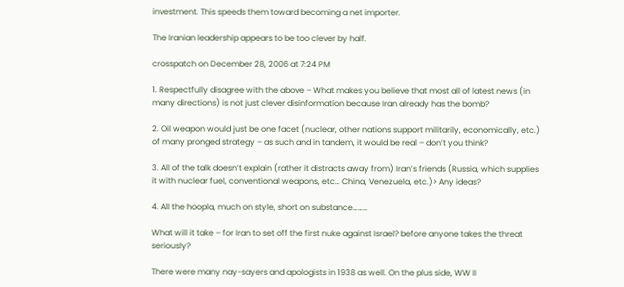investment. This speeds them toward becoming a net importer.

The Iranian leadership appears to be too clever by half.

crosspatch on December 28, 2006 at 7:24 PM

1. Respectfully disagree with the above – What makes you believe that most all of latest news (in many directions) is not just clever disinformation because Iran already has the bomb?

2. Oil weapon would just be one facet (nuclear, other nations support militarily, economically, etc.) of many pronged strategy – as such and in tandem, it would be real – don’t you think?

3. All of the talk doesn’t explain (rather it distracts away from) Iran’s friends (Russia, which supplies it with nuclear fuel, conventional weapons, etc… China, Venezuela, etc.)> Any ideas?

4. All the hoopla, much on style, short on substance………

What will it take – for Iran to set off the first nuke against Israel? before anyone takes the threat seriously?

There were many nay-sayers and apologists in 1938 as well. On the plus side, WW II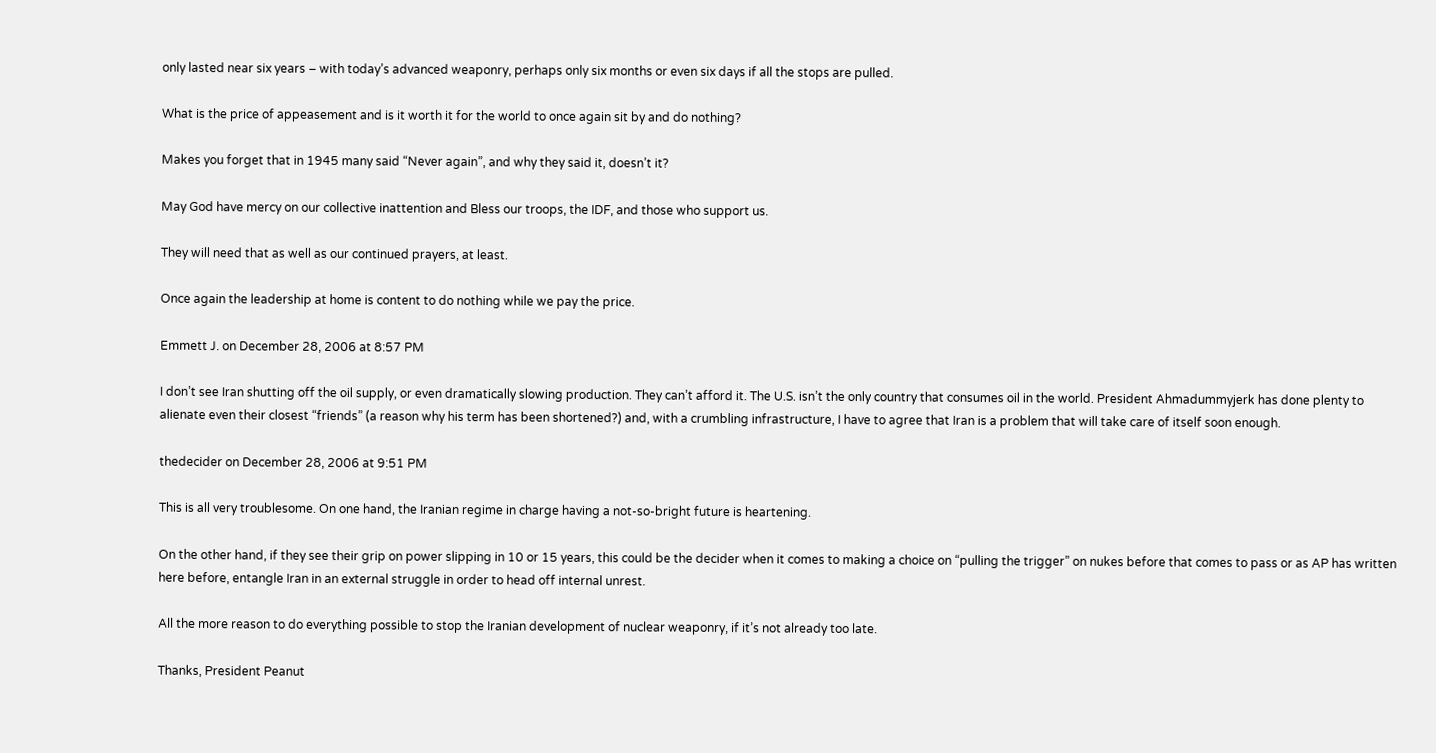only lasted near six years – with today’s advanced weaponry, perhaps only six months or even six days if all the stops are pulled.

What is the price of appeasement and is it worth it for the world to once again sit by and do nothing?

Makes you forget that in 1945 many said “Never again”, and why they said it, doesn’t it?

May God have mercy on our collective inattention and Bless our troops, the IDF, and those who support us.

They will need that as well as our continued prayers, at least.

Once again the leadership at home is content to do nothing while we pay the price.

Emmett J. on December 28, 2006 at 8:57 PM

I don’t see Iran shutting off the oil supply, or even dramatically slowing production. They can’t afford it. The U.S. isn’t the only country that consumes oil in the world. President Ahmadummyjerk has done plenty to alienate even their closest “friends” (a reason why his term has been shortened?) and, with a crumbling infrastructure, I have to agree that Iran is a problem that will take care of itself soon enough.

thedecider on December 28, 2006 at 9:51 PM

This is all very troublesome. On one hand, the Iranian regime in charge having a not-so-bright future is heartening.

On the other hand, if they see their grip on power slipping in 10 or 15 years, this could be the decider when it comes to making a choice on “pulling the trigger” on nukes before that comes to pass or as AP has written here before, entangle Iran in an external struggle in order to head off internal unrest.

All the more reason to do everything possible to stop the Iranian development of nuclear weaponry, if it’s not already too late.

Thanks, President Peanut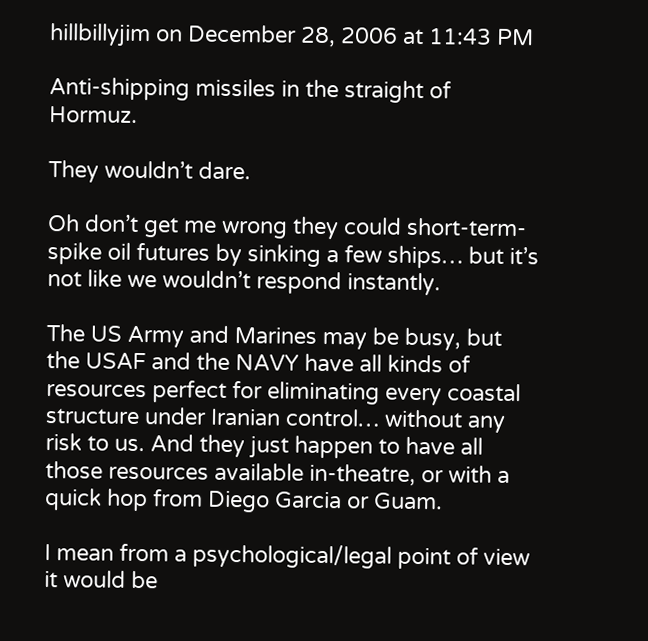hillbillyjim on December 28, 2006 at 11:43 PM

Anti-shipping missiles in the straight of Hormuz.

They wouldn’t dare.

Oh don’t get me wrong they could short-term-spike oil futures by sinking a few ships… but it’s not like we wouldn’t respond instantly.

The US Army and Marines may be busy, but the USAF and the NAVY have all kinds of resources perfect for eliminating every coastal structure under Iranian control… without any risk to us. And they just happen to have all those resources available in-theatre, or with a quick hop from Diego Garcia or Guam.

I mean from a psychological/legal point of view it would be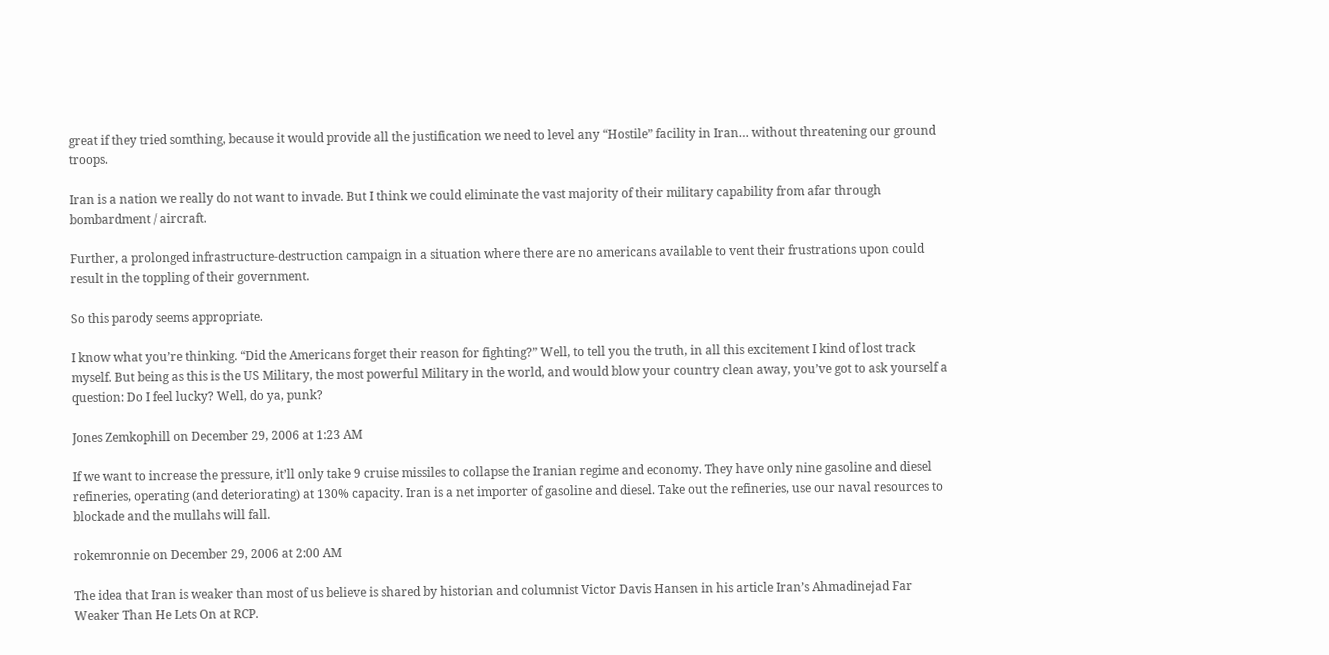great if they tried somthing, because it would provide all the justification we need to level any “Hostile” facility in Iran… without threatening our ground troops.

Iran is a nation we really do not want to invade. But I think we could eliminate the vast majority of their military capability from afar through bombardment / aircraft.

Further, a prolonged infrastructure-destruction campaign in a situation where there are no americans available to vent their frustrations upon could result in the toppling of their government.

So this parody seems appropriate.

I know what you’re thinking. “Did the Americans forget their reason for fighting?” Well, to tell you the truth, in all this excitement I kind of lost track myself. But being as this is the US Military, the most powerful Military in the world, and would blow your country clean away, you’ve got to ask yourself a question: Do I feel lucky? Well, do ya, punk?

Jones Zemkophill on December 29, 2006 at 1:23 AM

If we want to increase the pressure, it’ll only take 9 cruise missiles to collapse the Iranian regime and economy. They have only nine gasoline and diesel refineries, operating (and deteriorating) at 130% capacity. Iran is a net importer of gasoline and diesel. Take out the refineries, use our naval resources to blockade and the mullahs will fall.

rokemronnie on December 29, 2006 at 2:00 AM

The idea that Iran is weaker than most of us believe is shared by historian and columnist Victor Davis Hansen in his article Iran’s Ahmadinejad Far Weaker Than He Lets On at RCP.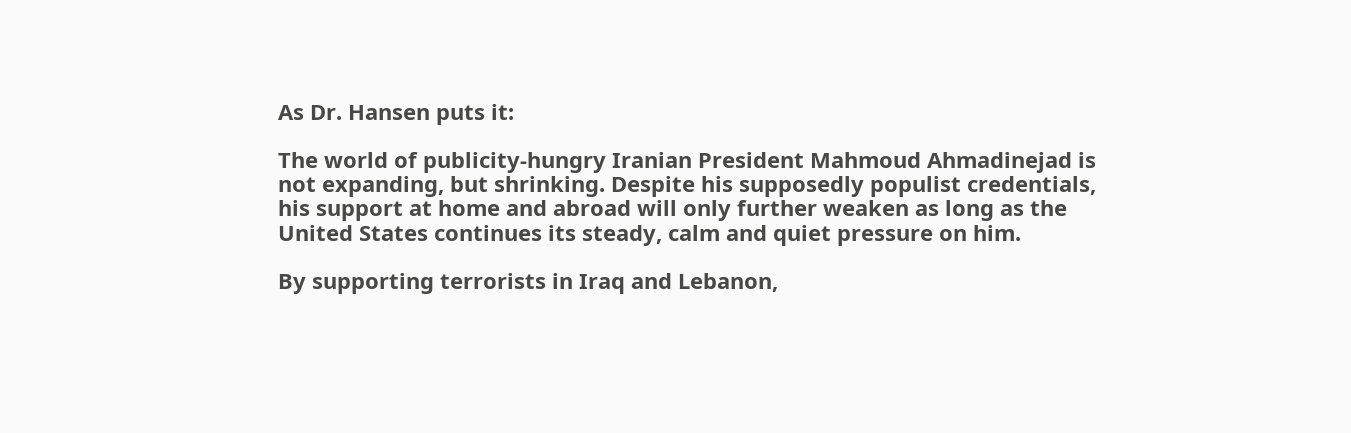As Dr. Hansen puts it:

The world of publicity-hungry Iranian President Mahmoud Ahmadinejad is not expanding, but shrinking. Despite his supposedly populist credentials, his support at home and abroad will only further weaken as long as the United States continues its steady, calm and quiet pressure on him.

By supporting terrorists in Iraq and Lebanon,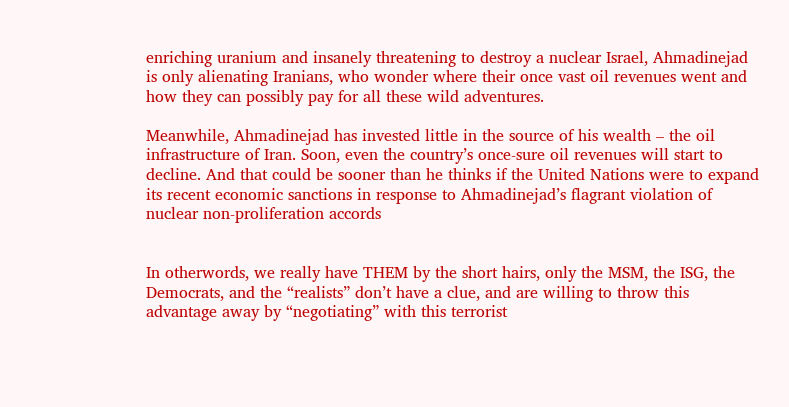enriching uranium and insanely threatening to destroy a nuclear Israel, Ahmadinejad is only alienating Iranians, who wonder where their once vast oil revenues went and how they can possibly pay for all these wild adventures.

Meanwhile, Ahmadinejad has invested little in the source of his wealth – the oil infrastructure of Iran. Soon, even the country’s once-sure oil revenues will start to decline. And that could be sooner than he thinks if the United Nations were to expand its recent economic sanctions in response to Ahmadinejad’s flagrant violation of nuclear non-proliferation accords


In otherwords, we really have THEM by the short hairs, only the MSM, the ISG, the Democrats, and the “realists” don’t have a clue, and are willing to throw this advantage away by “negotiating” with this terrorist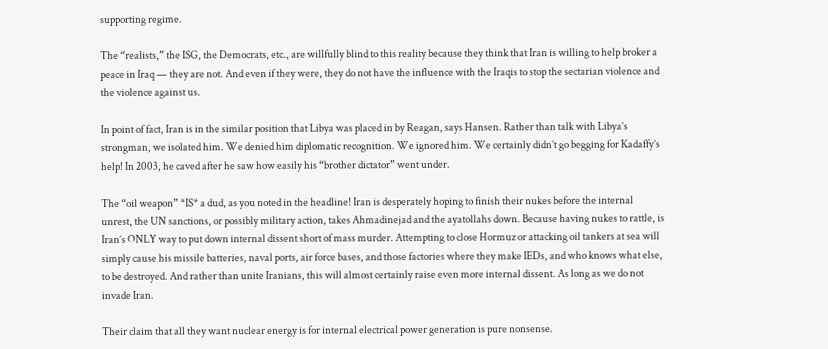supporting regime.

The “realists,” the ISG, the Democrats, etc., are willfully blind to this reality because they think that Iran is willing to help broker a peace in Iraq — they are not. And even if they were, they do not have the influence with the Iraqis to stop the sectarian violence and the violence against us.

In point of fact, Iran is in the similar position that Libya was placed in by Reagan, says Hansen. Rather than talk with Libya’s strongman, we isolated him. We denied him diplomatic recognition. We ignored him. We certainly didn’t go begging for Kadaffy’s help! In 2003, he caved after he saw how easily his “brother dictator” went under.

The “oil weapon” *IS* a dud, as you noted in the headline! Iran is desperately hoping to finish their nukes before the internal unrest, the UN sanctions, or possibly military action, takes Ahmadinejad and the ayatollahs down. Because having nukes to rattle, is Iran’s ONLY way to put down internal dissent short of mass murder. Attempting to close Hormuz or attacking oil tankers at sea will simply cause his missile batteries, naval ports, air force bases, and those factories where they make IEDs, and who knows what else, to be destroyed. And rather than unite Iranians, this will almost certainly raise even more internal dissent. As long as we do not invade Iran.

Their claim that all they want nuclear energy is for internal electrical power generation is pure nonsense.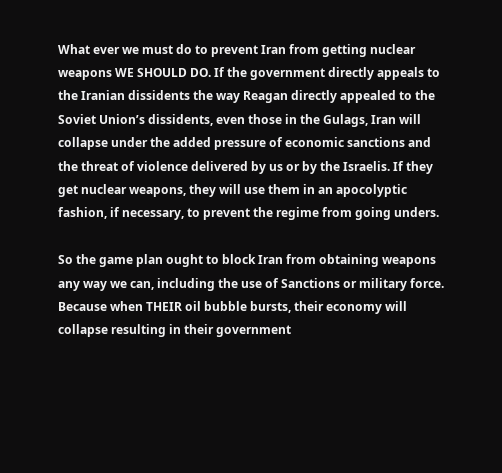What ever we must do to prevent Iran from getting nuclear weapons WE SHOULD DO. If the government directly appeals to the Iranian dissidents the way Reagan directly appealed to the Soviet Union’s dissidents, even those in the Gulags, Iran will collapse under the added pressure of economic sanctions and the threat of violence delivered by us or by the Israelis. If they get nuclear weapons, they will use them in an apocolyptic fashion, if necessary, to prevent the regime from going unders.

So the game plan ought to block Iran from obtaining weapons any way we can, including the use of Sanctions or military force. Because when THEIR oil bubble bursts, their economy will collapse resulting in their government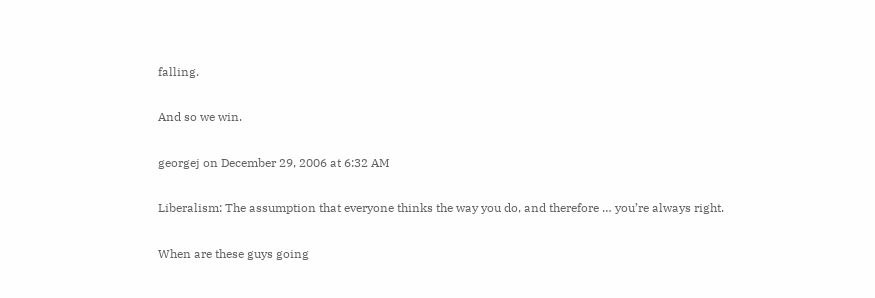falling.

And so we win.

georgej on December 29, 2006 at 6:32 AM

Liberalism: The assumption that everyone thinks the way you do, and therefore … you’re always right.

When are these guys going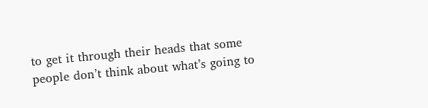to get it through their heads that some people don’t think about what’s going to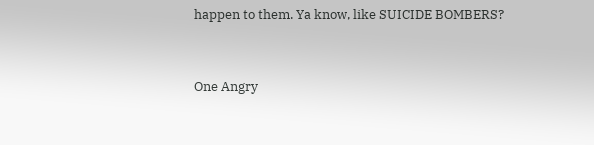happen to them. Ya know, like SUICIDE BOMBERS?


One Angry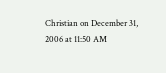Christian on December 31, 2006 at 11:50 AM